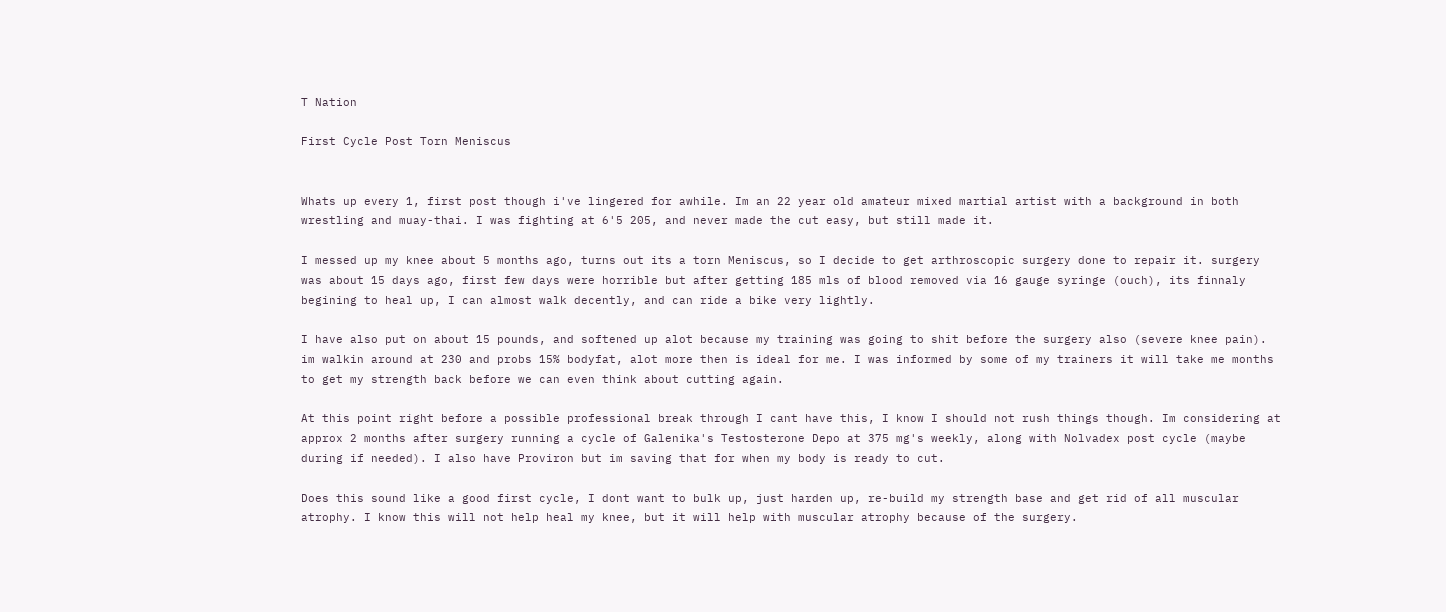T Nation

First Cycle Post Torn Meniscus


Whats up every 1, first post though i've lingered for awhile. Im an 22 year old amateur mixed martial artist with a background in both wrestling and muay-thai. I was fighting at 6'5 205, and never made the cut easy, but still made it.

I messed up my knee about 5 months ago, turns out its a torn Meniscus, so I decide to get arthroscopic surgery done to repair it. surgery was about 15 days ago, first few days were horrible but after getting 185 mls of blood removed via 16 gauge syringe (ouch), its finnaly begining to heal up, I can almost walk decently, and can ride a bike very lightly.

I have also put on about 15 pounds, and softened up alot because my training was going to shit before the surgery also (severe knee pain). im walkin around at 230 and probs 15% bodyfat, alot more then is ideal for me. I was informed by some of my trainers it will take me months to get my strength back before we can even think about cutting again.

At this point right before a possible professional break through I cant have this, I know I should not rush things though. Im considering at approx 2 months after surgery running a cycle of Galenika's Testosterone Depo at 375 mg's weekly, along with Nolvadex post cycle (maybe during if needed). I also have Proviron but im saving that for when my body is ready to cut.

Does this sound like a good first cycle, I dont want to bulk up, just harden up, re-build my strength base and get rid of all muscular atrophy. I know this will not help heal my knee, but it will help with muscular atrophy because of the surgery.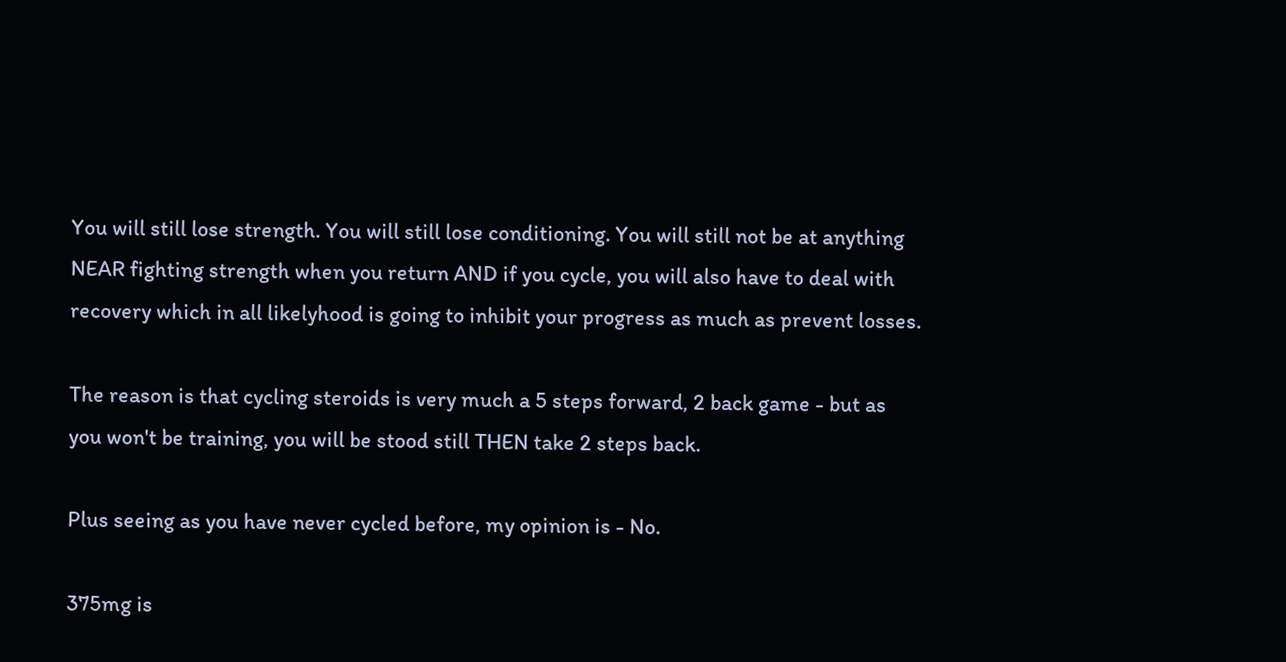You will still lose strength. You will still lose conditioning. You will still not be at anything NEAR fighting strength when you return AND if you cycle, you will also have to deal with recovery which in all likelyhood is going to inhibit your progress as much as prevent losses.

The reason is that cycling steroids is very much a 5 steps forward, 2 back game - but as you won't be training, you will be stood still THEN take 2 steps back.

Plus seeing as you have never cycled before, my opinion is - No.

375mg is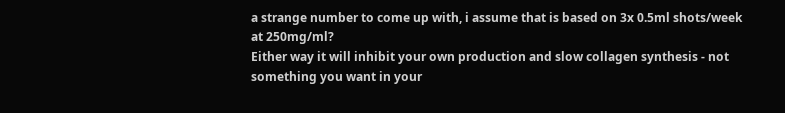a strange number to come up with, i assume that is based on 3x 0.5ml shots/week at 250mg/ml?
Either way it will inhibit your own production and slow collagen synthesis - not something you want in your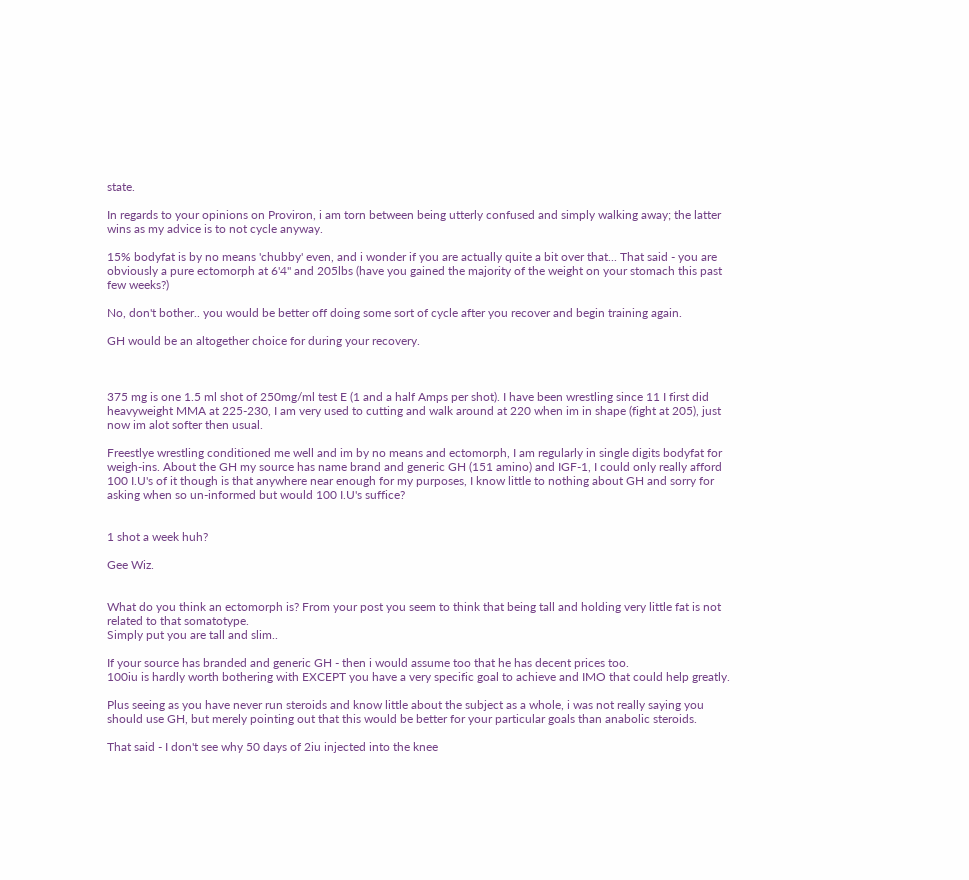state.

In regards to your opinions on Proviron, i am torn between being utterly confused and simply walking away; the latter wins as my advice is to not cycle anyway.

15% bodyfat is by no means 'chubby' even, and i wonder if you are actually quite a bit over that... That said - you are obviously a pure ectomorph at 6'4" and 205lbs (have you gained the majority of the weight on your stomach this past few weeks?)

No, don't bother.. you would be better off doing some sort of cycle after you recover and begin training again.

GH would be an altogether choice for during your recovery.



375 mg is one 1.5 ml shot of 250mg/ml test E (1 and a half Amps per shot). I have been wrestling since 11 I first did heavyweight MMA at 225-230, I am very used to cutting and walk around at 220 when im in shape (fight at 205), just now im alot softer then usual.

Freestlye wrestling conditioned me well and im by no means and ectomorph, I am regularly in single digits bodyfat for weigh-ins. About the GH my source has name brand and generic GH (151 amino) and IGF-1, I could only really afford 100 I.U's of it though is that anywhere near enough for my purposes, I know little to nothing about GH and sorry for asking when so un-informed but would 100 I.U's suffice?


1 shot a week huh?

Gee Wiz.


What do you think an ectomorph is? From your post you seem to think that being tall and holding very little fat is not related to that somatotype.
Simply put you are tall and slim..

If your source has branded and generic GH - then i would assume too that he has decent prices too.
100iu is hardly worth bothering with EXCEPT you have a very specific goal to achieve and IMO that could help greatly.

Plus seeing as you have never run steroids and know little about the subject as a whole, i was not really saying you should use GH, but merely pointing out that this would be better for your particular goals than anabolic steroids.

That said - I don't see why 50 days of 2iu injected into the knee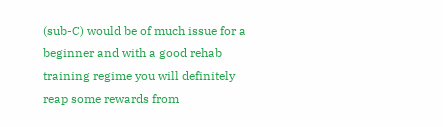(sub-C) would be of much issue for a beginner and with a good rehab training regime you will definitely reap some rewards from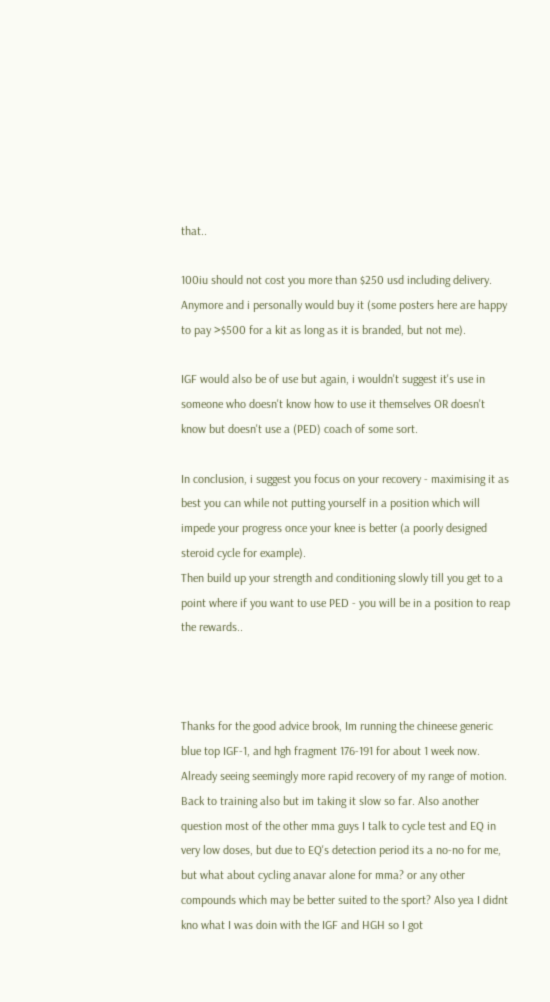that..

100iu should not cost you more than $250 usd including delivery. Anymore and i personally would buy it (some posters here are happy to pay >$500 for a kit as long as it is branded, but not me).

IGF would also be of use but again, i wouldn't suggest it's use in someone who doesn't know how to use it themselves OR doesn't know but doesn't use a (PED) coach of some sort.

In conclusion, i suggest you focus on your recovery - maximising it as best you can while not putting yourself in a position which will impede your progress once your knee is better (a poorly designed steroid cycle for example).
Then build up your strength and conditioning slowly till you get to a point where if you want to use PED - you will be in a position to reap the rewards..



Thanks for the good advice brook, Im running the chineese generic blue top IGF-1, and hgh fragment 176-191 for about 1 week now. Already seeing seemingly more rapid recovery of my range of motion. Back to training also but im taking it slow so far. Also another question most of the other mma guys I talk to cycle test and EQ in very low doses, but due to EQ's detection period its a no-no for me, but what about cycling anavar alone for mma? or any other compounds which may be better suited to the sport? Also yea I didnt kno what I was doin with the IGF and HGH so I got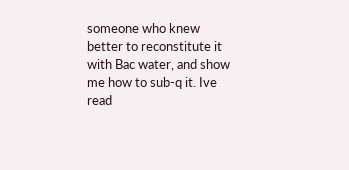someone who knew better to reconstitute it with Bac water, and show me how to sub-q it. Ive read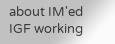about IM'ed IGF working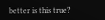better is this true?